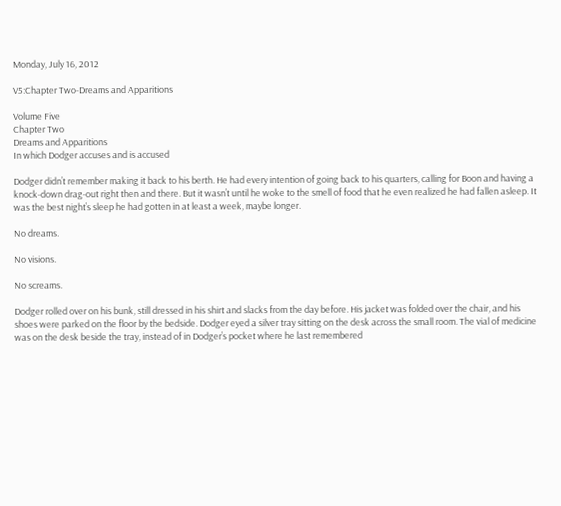Monday, July 16, 2012

V5:Chapter Two-Dreams and Apparitions

Volume Five
Chapter Two
Dreams and Apparitions
In which Dodger accuses and is accused

Dodger didn’t remember making it back to his berth. He had every intention of going back to his quarters, calling for Boon and having a knock-down drag-out right then and there. But it wasn’t until he woke to the smell of food that he even realized he had fallen asleep. It was the best night’s sleep he had gotten in at least a week, maybe longer.

No dreams.

No visions.

No screams.

Dodger rolled over on his bunk, still dressed in his shirt and slacks from the day before. His jacket was folded over the chair, and his shoes were parked on the floor by the bedside. Dodger eyed a silver tray sitting on the desk across the small room. The vial of medicine was on the desk beside the tray, instead of in Dodger’s pocket where he last remembered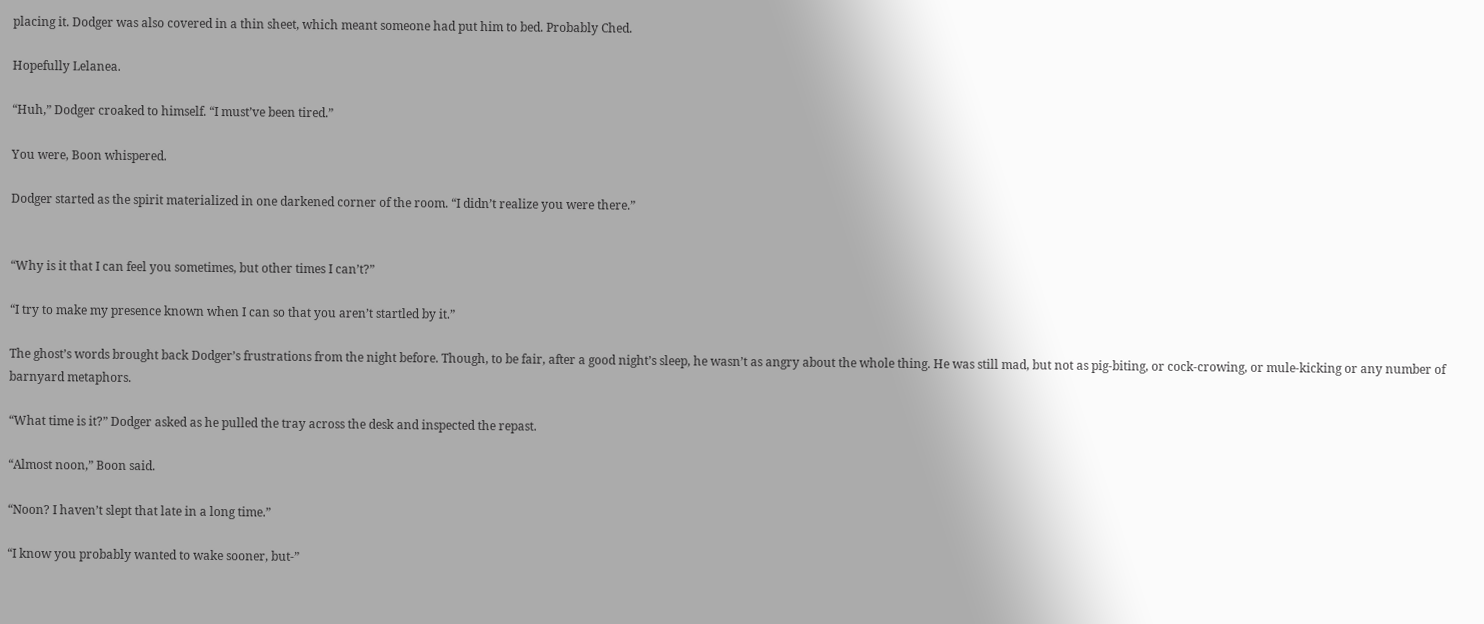placing it. Dodger was also covered in a thin sheet, which meant someone had put him to bed. Probably Ched.

Hopefully Lelanea.

“Huh,” Dodger croaked to himself. “I must’ve been tired.”

You were, Boon whispered.

Dodger started as the spirit materialized in one darkened corner of the room. “I didn’t realize you were there.”


“Why is it that I can feel you sometimes, but other times I can’t?”

“I try to make my presence known when I can so that you aren’t startled by it.”

The ghost’s words brought back Dodger’s frustrations from the night before. Though, to be fair, after a good night’s sleep, he wasn’t as angry about the whole thing. He was still mad, but not as pig-biting, or cock-crowing, or mule-kicking or any number of barnyard metaphors.

“What time is it?” Dodger asked as he pulled the tray across the desk and inspected the repast.

“Almost noon,” Boon said.

“Noon? I haven’t slept that late in a long time.”

“I know you probably wanted to wake sooner, but-”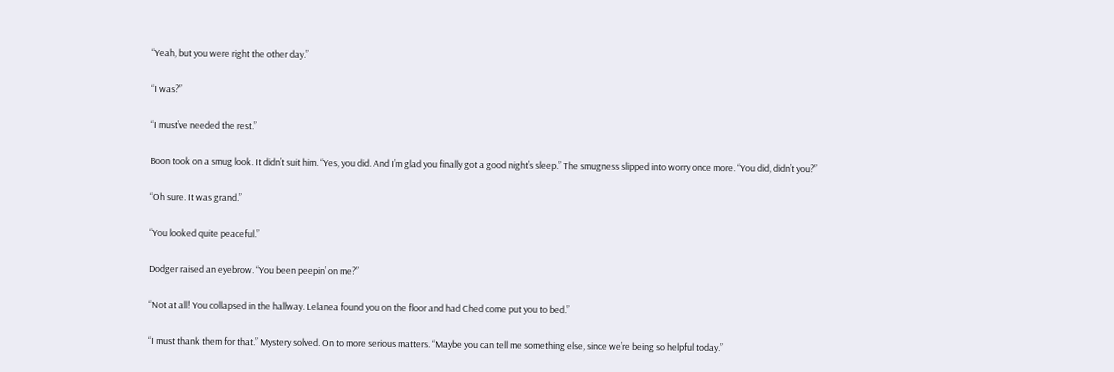“Yeah, but you were right the other day.”

“I was?”

“I must’ve needed the rest.”

Boon took on a smug look. It didn’t suit him. “Yes, you did. And I’m glad you finally got a good night’s sleep.” The smugness slipped into worry once more. “You did, didn’t you?”

“Oh sure. It was grand.”

“You looked quite peaceful.”

Dodger raised an eyebrow. “You been peepin’ on me?”

“Not at all! You collapsed in the hallway. Lelanea found you on the floor and had Ched come put you to bed.”

“I must thank them for that.” Mystery solved. On to more serious matters. “Maybe you can tell me something else, since we’re being so helpful today.”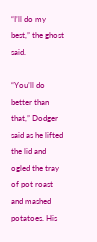“I’ll do my best,” the ghost said.

“You’ll do better than that,” Dodger said as he lifted the lid and ogled the tray of pot roast and mashed potatoes. His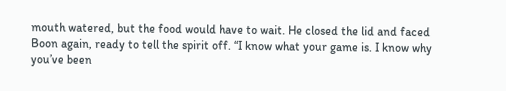mouth watered, but the food would have to wait. He closed the lid and faced Boon again, ready to tell the spirit off. “I know what your game is. I know why you’ve been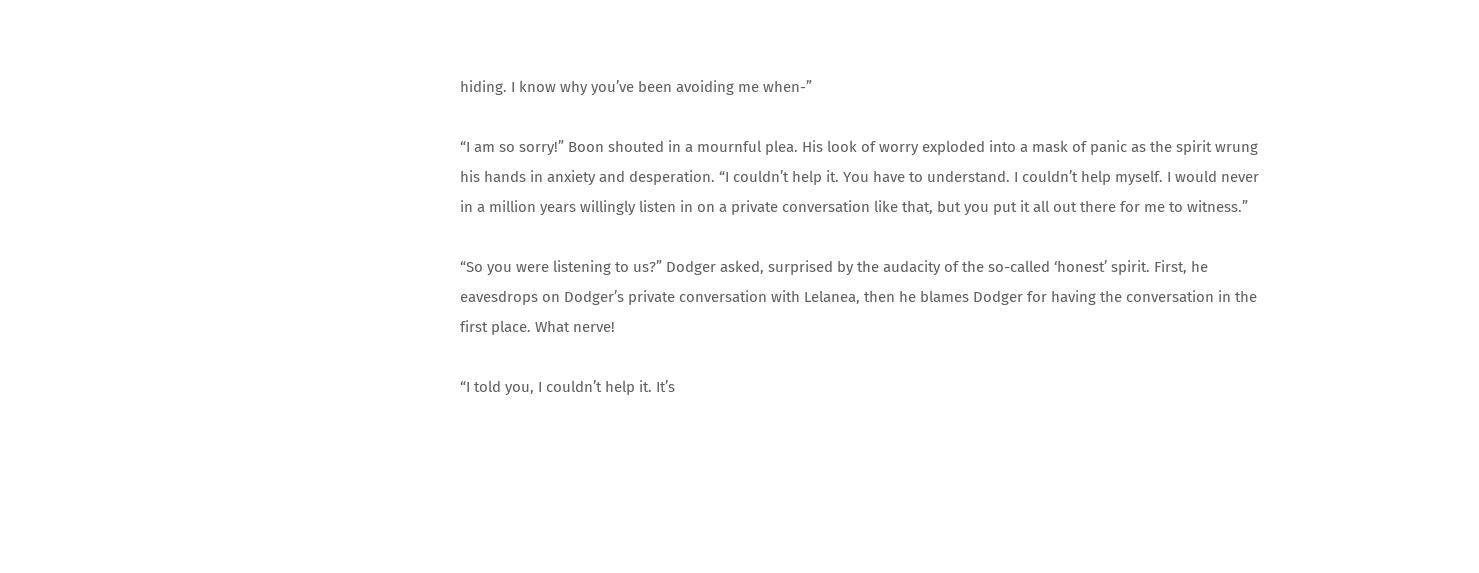hiding. I know why you’ve been avoiding me when-”

“I am so sorry!” Boon shouted in a mournful plea. His look of worry exploded into a mask of panic as the spirit wrung his hands in anxiety and desperation. “I couldn’t help it. You have to understand. I couldn’t help myself. I would never in a million years willingly listen in on a private conversation like that, but you put it all out there for me to witness.”

“So you were listening to us?” Dodger asked, surprised by the audacity of the so-called ‘honest’ spirit. First, he eavesdrops on Dodger’s private conversation with Lelanea, then he blames Dodger for having the conversation in the first place. What nerve!

“I told you, I couldn’t help it. It’s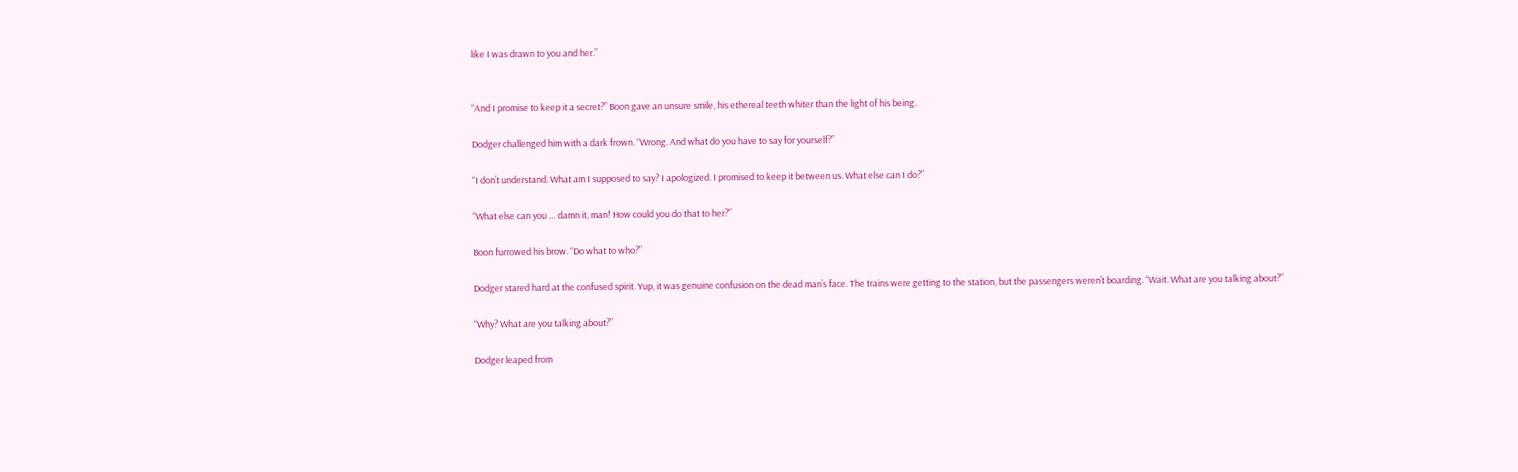like I was drawn to you and her.”


“And I promise to keep it a secret?” Boon gave an unsure smile, his ethereal teeth whiter than the light of his being.

Dodger challenged him with a dark frown. “Wrong. And what do you have to say for yourself?”

“I don’t understand. What am I supposed to say? I apologized. I promised to keep it between us. What else can I do?”

“What else can you … damn it, man! How could you do that to her?”

Boon furrowed his brow. “Do what to who?”

Dodger stared hard at the confused spirit. Yup, it was genuine confusion on the dead man’s face. The trains were getting to the station, but the passengers weren’t boarding. “Wait. What are you talking about?”

“Why? What are you talking about?”

Dodger leaped from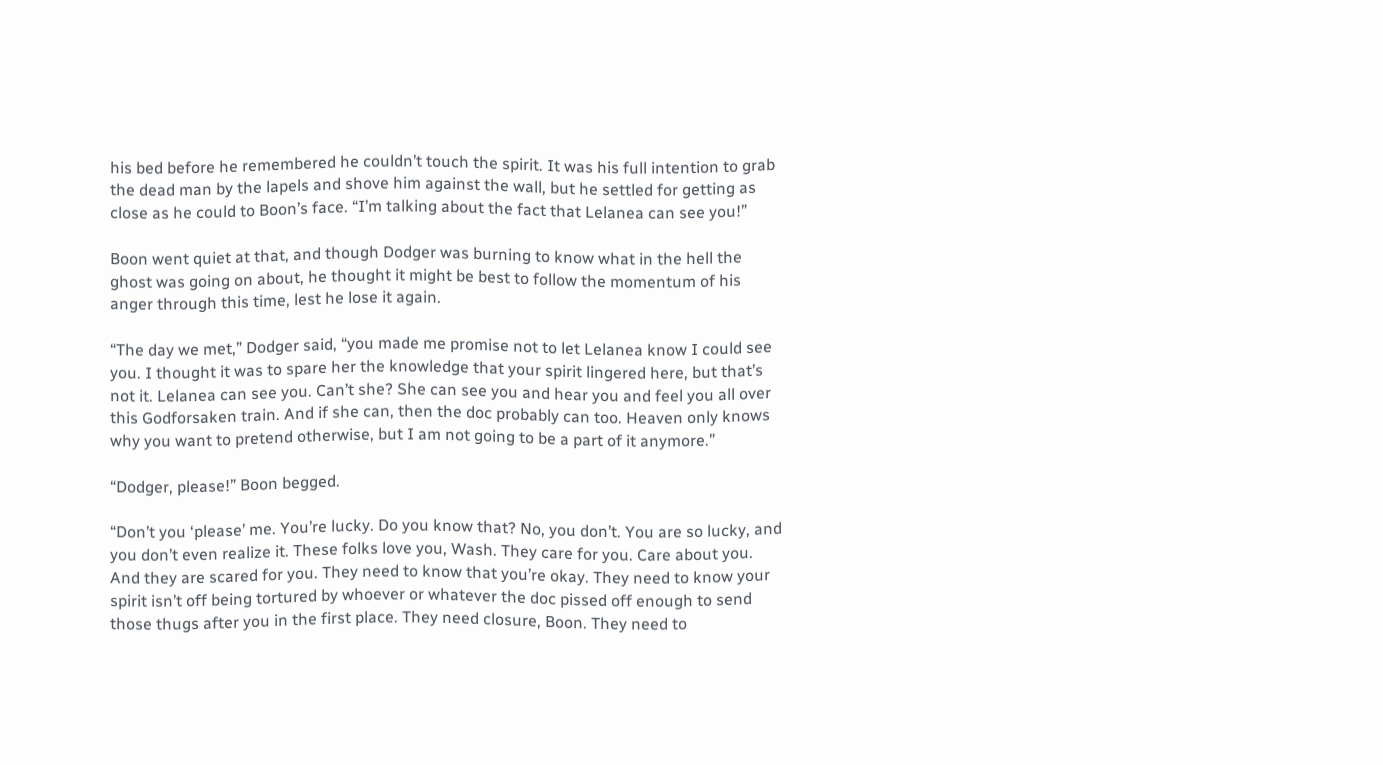his bed before he remembered he couldn’t touch the spirit. It was his full intention to grab the dead man by the lapels and shove him against the wall, but he settled for getting as close as he could to Boon’s face. “I’m talking about the fact that Lelanea can see you!”

Boon went quiet at that, and though Dodger was burning to know what in the hell the ghost was going on about, he thought it might be best to follow the momentum of his anger through this time, lest he lose it again.

“The day we met,” Dodger said, “you made me promise not to let Lelanea know I could see you. I thought it was to spare her the knowledge that your spirit lingered here, but that’s not it. Lelanea can see you. Can’t she? She can see you and hear you and feel you all over this Godforsaken train. And if she can, then the doc probably can too. Heaven only knows why you want to pretend otherwise, but I am not going to be a part of it anymore.”

“Dodger, please!” Boon begged.

“Don’t you ‘please’ me. You’re lucky. Do you know that? No, you don’t. You are so lucky, and you don’t even realize it. These folks love you, Wash. They care for you. Care about you. And they are scared for you. They need to know that you’re okay. They need to know your spirit isn’t off being tortured by whoever or whatever the doc pissed off enough to send those thugs after you in the first place. They need closure, Boon. They need to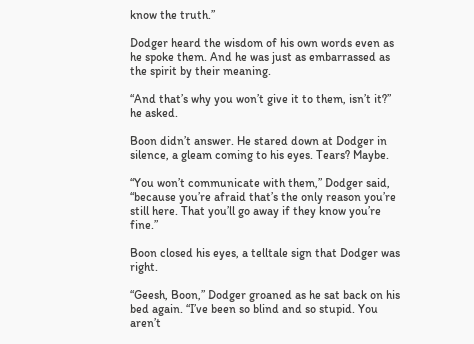know the truth.”

Dodger heard the wisdom of his own words even as he spoke them. And he was just as embarrassed as the spirit by their meaning.

“And that’s why you won’t give it to them, isn’t it?” he asked.

Boon didn’t answer. He stared down at Dodger in silence, a gleam coming to his eyes. Tears? Maybe.

“You won’t communicate with them,” Dodger said, “because you’re afraid that’s the only reason you’re still here. That you’ll go away if they know you’re fine.”

Boon closed his eyes, a telltale sign that Dodger was right.

“Geesh, Boon,” Dodger groaned as he sat back on his bed again. “I’ve been so blind and so stupid. You aren’t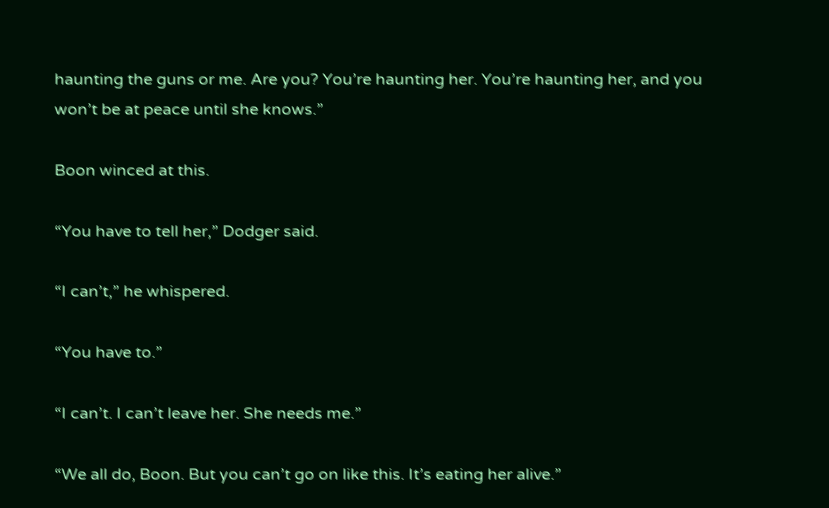haunting the guns or me. Are you? You’re haunting her. You’re haunting her, and you won’t be at peace until she knows.”

Boon winced at this.

“You have to tell her,” Dodger said.

“I can’t,” he whispered.

“You have to.”

“I can’t. I can’t leave her. She needs me.”

“We all do, Boon. But you can’t go on like this. It’s eating her alive.”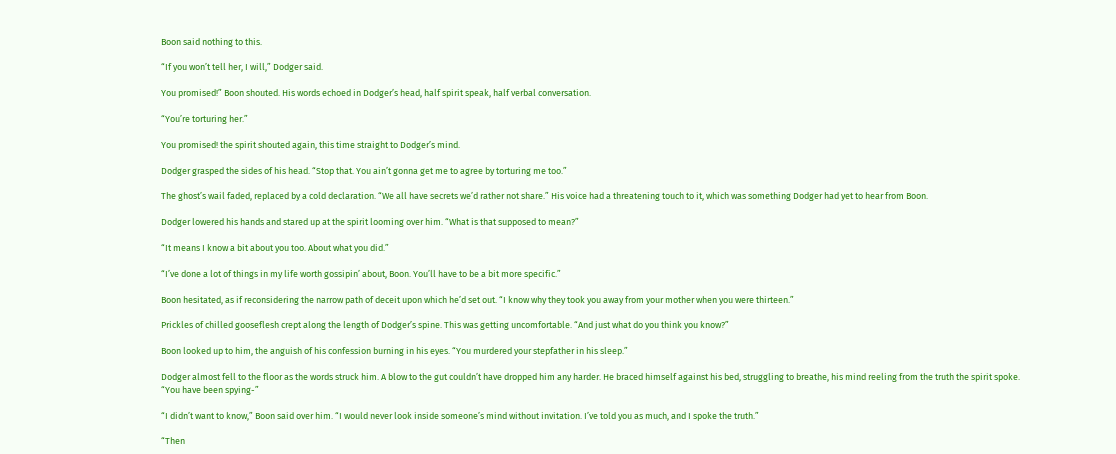Boon said nothing to this.

“If you won’t tell her, I will,” Dodger said.

You promised!” Boon shouted. His words echoed in Dodger’s head, half spirit speak, half verbal conversation.

“You’re torturing her.”

You promised! the spirit shouted again, this time straight to Dodger’s mind.

Dodger grasped the sides of his head. “Stop that. You ain’t gonna get me to agree by torturing me too.”

The ghost’s wail faded, replaced by a cold declaration. “We all have secrets we’d rather not share.” His voice had a threatening touch to it, which was something Dodger had yet to hear from Boon.

Dodger lowered his hands and stared up at the spirit looming over him. “What is that supposed to mean?”

“It means I know a bit about you too. About what you did.”

“I’ve done a lot of things in my life worth gossipin’ about, Boon. You’ll have to be a bit more specific.”

Boon hesitated, as if reconsidering the narrow path of deceit upon which he’d set out. “I know why they took you away from your mother when you were thirteen.”

Prickles of chilled gooseflesh crept along the length of Dodger’s spine. This was getting uncomfortable. “And just what do you think you know?”

Boon looked up to him, the anguish of his confession burning in his eyes. “You murdered your stepfather in his sleep.”

Dodger almost fell to the floor as the words struck him. A blow to the gut couldn’t have dropped him any harder. He braced himself against his bed, struggling to breathe, his mind reeling from the truth the spirit spoke. “You have been spying-”

“I didn’t want to know,” Boon said over him. “I would never look inside someone’s mind without invitation. I’ve told you as much, and I spoke the truth.”

“Then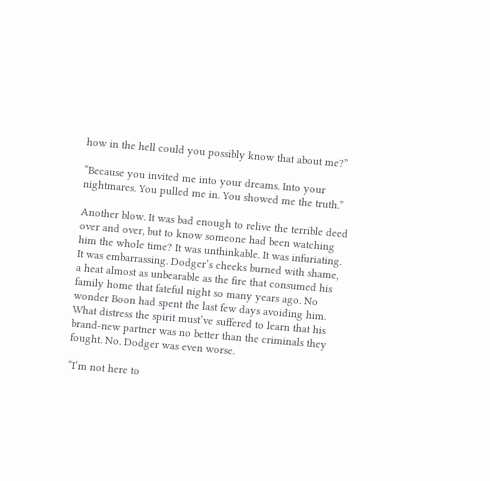how in the hell could you possibly know that about me?”

“Because you invited me into your dreams. Into your nightmares. You pulled me in. You showed me the truth.”

Another blow. It was bad enough to relive the terrible deed over and over, but to know someone had been watching him the whole time? It was unthinkable. It was infuriating. It was embarrassing. Dodger’s cheeks burned with shame, a heat almost as unbearable as the fire that consumed his family home that fateful night so many years ago. No wonder Boon had spent the last few days avoiding him. What distress the spirit must’ve suffered to learn that his brand-new partner was no better than the criminals they fought. No. Dodger was even worse.

“I’m not here to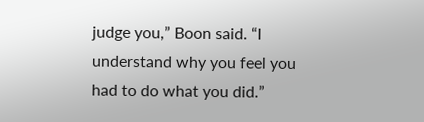judge you,” Boon said. “I understand why you feel you had to do what you did.”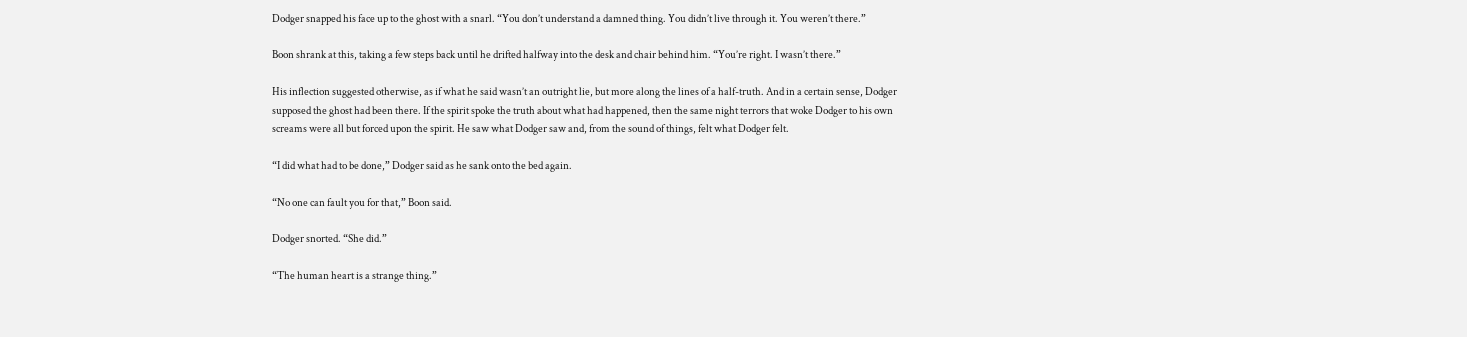Dodger snapped his face up to the ghost with a snarl. “You don’t understand a damned thing. You didn’t live through it. You weren’t there.”

Boon shrank at this, taking a few steps back until he drifted halfway into the desk and chair behind him. “You’re right. I wasn’t there.”

His inflection suggested otherwise, as if what he said wasn’t an outright lie, but more along the lines of a half-truth. And in a certain sense, Dodger supposed the ghost had been there. If the spirit spoke the truth about what had happened, then the same night terrors that woke Dodger to his own screams were all but forced upon the spirit. He saw what Dodger saw and, from the sound of things, felt what Dodger felt.

“I did what had to be done,” Dodger said as he sank onto the bed again.

“No one can fault you for that,” Boon said.

Dodger snorted. “She did.”

“The human heart is a strange thing.”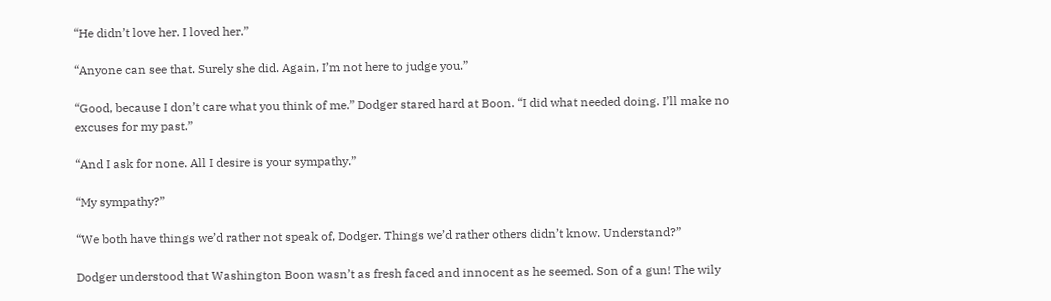“He didn’t love her. I loved her.”

“Anyone can see that. Surely she did. Again, I’m not here to judge you.”

“Good, because I don’t care what you think of me.” Dodger stared hard at Boon. “I did what needed doing. I’ll make no excuses for my past.”

“And I ask for none. All I desire is your sympathy.”

“My sympathy?”

“We both have things we’d rather not speak of, Dodger. Things we’d rather others didn’t know. Understand?”

Dodger understood that Washington Boon wasn’t as fresh faced and innocent as he seemed. Son of a gun! The wily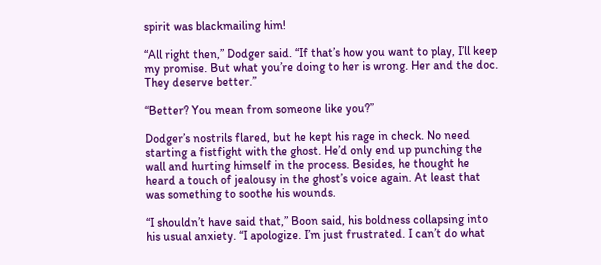spirit was blackmailing him!

“All right then,” Dodger said. “If that’s how you want to play, I’ll keep my promise. But what you’re doing to her is wrong. Her and the doc. They deserve better.”

“Better? You mean from someone like you?”

Dodger’s nostrils flared, but he kept his rage in check. No need starting a fistfight with the ghost. He’d only end up punching the wall and hurting himself in the process. Besides, he thought he heard a touch of jealousy in the ghost’s voice again. At least that was something to soothe his wounds.

“I shouldn’t have said that,” Boon said, his boldness collapsing into his usual anxiety. “I apologize. I’m just frustrated. I can’t do what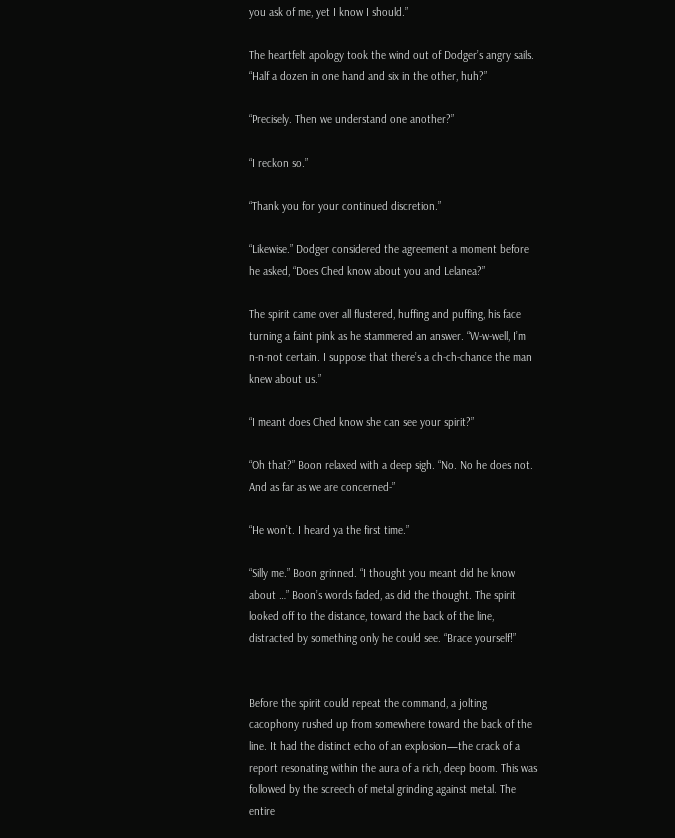you ask of me, yet I know I should.”

The heartfelt apology took the wind out of Dodger’s angry sails. “Half a dozen in one hand and six in the other, huh?”

“Precisely. Then we understand one another?”

“I reckon so.”

“Thank you for your continued discretion.”

“Likewise.” Dodger considered the agreement a moment before he asked, “Does Ched know about you and Lelanea?”

The spirit came over all flustered, huffing and puffing, his face turning a faint pink as he stammered an answer. “W-w-well, I’m n-n-not certain. I suppose that there’s a ch-ch-chance the man knew about us.”

“I meant does Ched know she can see your spirit?”

“Oh that?” Boon relaxed with a deep sigh. “No. No he does not. And as far as we are concerned-”

“He won’t. I heard ya the first time.”

“Silly me.” Boon grinned. “I thought you meant did he know about …” Boon’s words faded, as did the thought. The spirit looked off to the distance, toward the back of the line, distracted by something only he could see. “Brace yourself!”


Before the spirit could repeat the command, a jolting cacophony rushed up from somewhere toward the back of the line. It had the distinct echo of an explosion—the crack of a report resonating within the aura of a rich, deep boom. This was followed by the screech of metal grinding against metal. The entire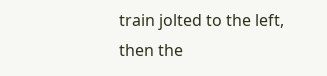train jolted to the left, then the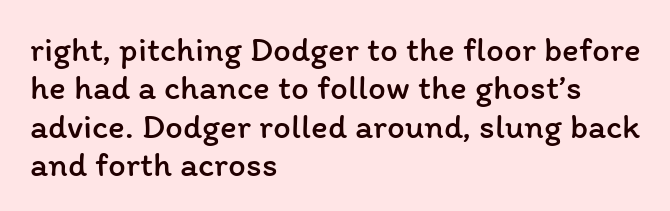right, pitching Dodger to the floor before he had a chance to follow the ghost’s advice. Dodger rolled around, slung back and forth across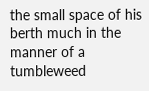the small space of his berth much in the manner of a tumbleweed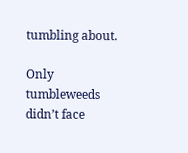tumbling about.

Only tumbleweeds didn’t face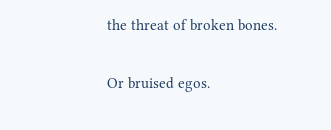the threat of broken bones.

Or bruised egos.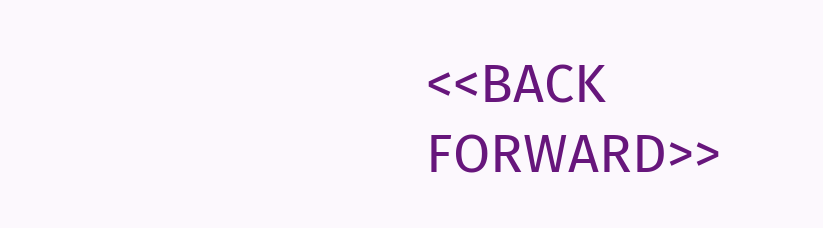<<BACK                                                         FORWARD>>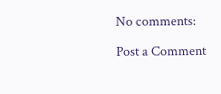No comments:

Post a Comment